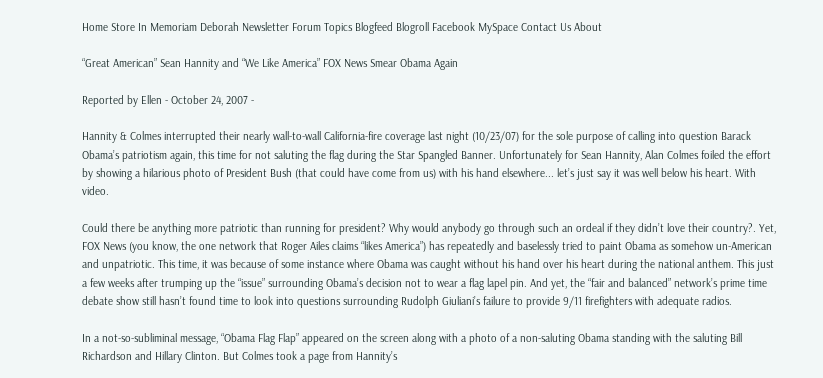Home Store In Memoriam Deborah Newsletter Forum Topics Blogfeed Blogroll Facebook MySpace Contact Us About

“Great American” Sean Hannity and “We Like America” FOX News Smear Obama Again

Reported by Ellen - October 24, 2007 -

Hannity & Colmes interrupted their nearly wall-to-wall California-fire coverage last night (10/23/07) for the sole purpose of calling into question Barack Obama’s patriotism again, this time for not saluting the flag during the Star Spangled Banner. Unfortunately for Sean Hannity, Alan Colmes foiled the effort by showing a hilarious photo of President Bush (that could have come from us) with his hand elsewhere... let’s just say it was well below his heart. With video.

Could there be anything more patriotic than running for president? Why would anybody go through such an ordeal if they didn’t love their country?. Yet, FOX News (you know, the one network that Roger Ailes claims “likes America”) has repeatedly and baselessly tried to paint Obama as somehow un-American and unpatriotic. This time, it was because of some instance where Obama was caught without his hand over his heart during the national anthem. This just a few weeks after trumping up the “issue” surrounding Obama’s decision not to wear a flag lapel pin. And yet, the “fair and balanced” network’s prime time debate show still hasn’t found time to look into questions surrounding Rudolph Giuliani’s failure to provide 9/11 firefighters with adequate radios.

In a not-so-subliminal message, “Obama Flag Flap” appeared on the screen along with a photo of a non-saluting Obama standing with the saluting Bill Richardson and Hillary Clinton. But Colmes took a page from Hannity’s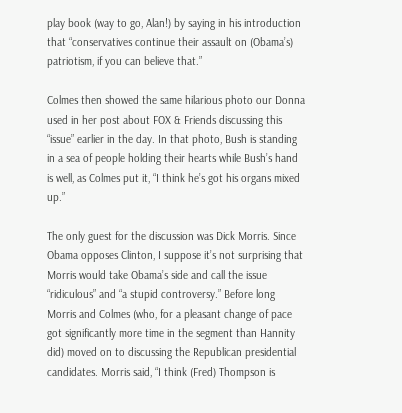play book (way to go, Alan!) by saying in his introduction that “conservatives continue their assault on (Obama’s) patriotism, if you can believe that.”

Colmes then showed the same hilarious photo our Donna used in her post about FOX & Friends discussing this “issue” earlier in the day. In that photo, Bush is standing in a sea of people holding their hearts while Bush’s hand is well, as Colmes put it, “I think he’s got his organs mixed up.”

The only guest for the discussion was Dick Morris. Since Obama opposes Clinton, I suppose it’s not surprising that Morris would take Obama’s side and call the issue “ridiculous” and “a stupid controversy.” Before long Morris and Colmes (who, for a pleasant change of pace got significantly more time in the segment than Hannity did) moved on to discussing the Republican presidential candidates. Morris said, “I think (Fred) Thompson is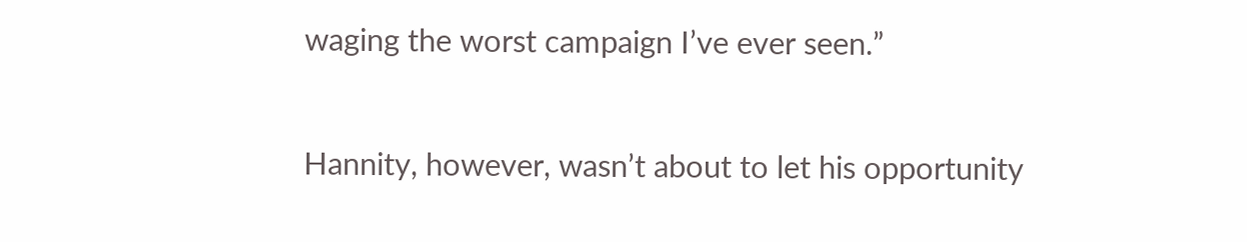waging the worst campaign I’ve ever seen.”

Hannity, however, wasn’t about to let his opportunity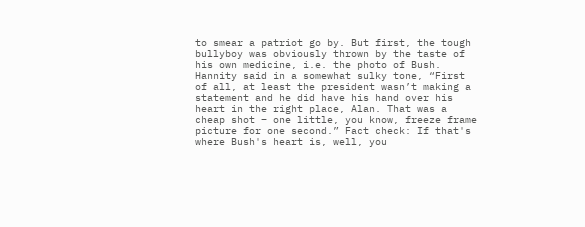to smear a patriot go by. But first, the tough bullyboy was obviously thrown by the taste of his own medicine, i.e. the photo of Bush. Hannity said in a somewhat sulky tone, “First of all, at least the president wasn’t making a statement and he did have his hand over his heart in the right place, Alan. That was a cheap shot – one little, you know, freeze frame picture for one second.” Fact check: If that's where Bush's heart is, well, you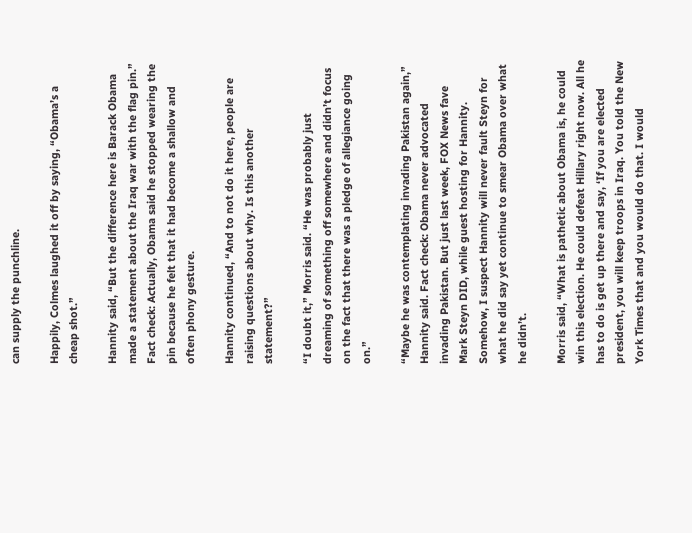can supply the punchline.

Happily, Colmes laughed it off by saying, “Obama’s a cheap shot.”

Hannity said, “But the difference here is Barack Obama made a statement about the Iraq war with the flag pin.” Fact check: Actually, Obama said he stopped wearing the pin because he felt that it had become a shallow and often phony gesture.

Hannity continued, “And to not do it here, people are raising questions about why. Is this another statement?”

“I doubt it,” Morris said. “He was probably just dreaming of something off somewhere and didn’t focus on the fact that there was a pledge of allegiance going on.”

“Maybe he was contemplating invading Pakistan again,” Hannity said. Fact check: Obama never advocated invading Pakistan. But just last week, FOX News fave Mark Steyn DID, while guest hosting for Hannity. Somehow, I suspect Hannity will never fault Steyn for what he did say yet continue to smear Obama over what he didn’t.

Morris said, “What is pathetic about Obama is, he could win this election. He could defeat Hillary right now. All he has to do is get up there and say, ‘If you are elected president, you will keep troops in Iraq. You told the New York Times that and you would do that. I would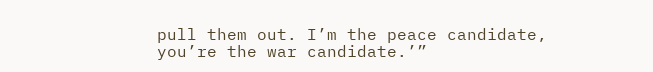pull them out. I’m the peace candidate, you’re the war candidate.’”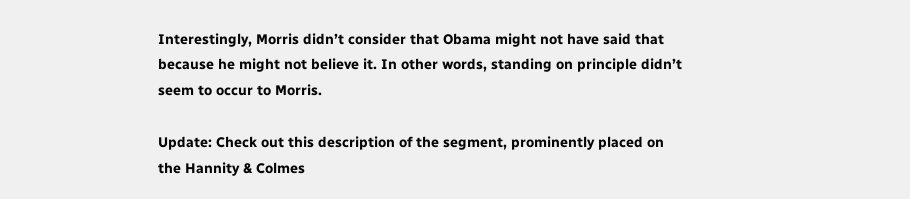Interestingly, Morris didn’t consider that Obama might not have said that because he might not believe it. In other words, standing on principle didn’t seem to occur to Morris.

Update: Check out this description of the segment, prominently placed on the Hannity & Colmes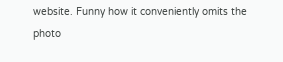website. Funny how it conveniently omits the photo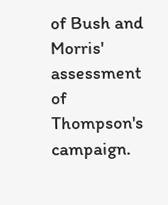of Bush and Morris' assessment of Thompson's campaign.